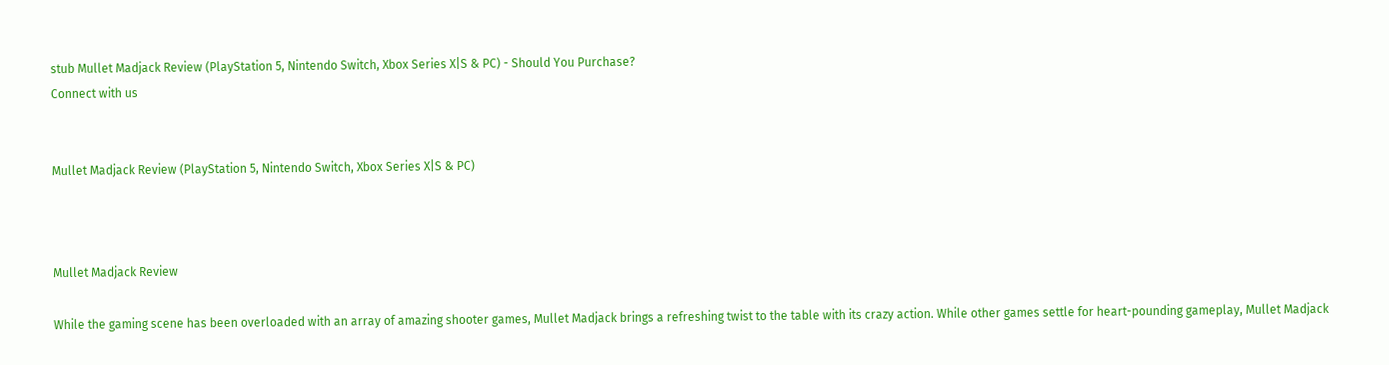stub Mullet Madjack Review (PlayStation 5, Nintendo Switch, Xbox Series X|S & PC) - Should You Purchase?
Connect with us


Mullet Madjack Review (PlayStation 5, Nintendo Switch, Xbox Series X|S & PC)



Mullet Madjack Review

While the gaming scene has been overloaded with an array of amazing shooter games, Mullet Madjack brings a refreshing twist to the table with its crazy action. While other games settle for heart-pounding gameplay, Mullet Madjack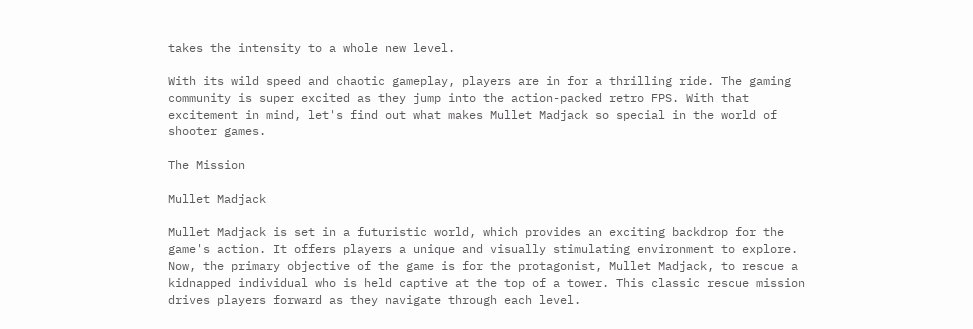takes the intensity to a whole new level.

With its wild speed and chaotic gameplay, players are in for a thrilling ride. The gaming community is super excited as they jump into the action-packed retro FPS. With that excitement in mind, let's find out what makes Mullet Madjack so special in the world of shooter games.

The Mission

Mullet Madjack

Mullet Madjack is set in a futuristic world, which provides an exciting backdrop for the game's action. It offers players a unique and visually stimulating environment to explore. Now, the primary objective of the game is for the protagonist, Mullet Madjack, to rescue a kidnapped individual who is held captive at the top of a tower. This classic rescue mission drives players forward as they navigate through each level.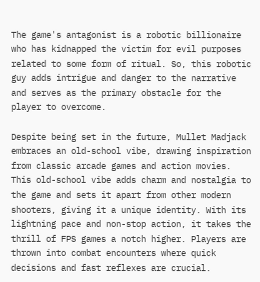The game's antagonist is a robotic billionaire who has kidnapped the victim for evil purposes related to some form of ritual. So, this robotic guy adds intrigue and danger to the narrative and serves as the primary obstacle for the player to overcome.

Despite being set in the future, Mullet Madjack embraces an old-school vibe, drawing inspiration from classic arcade games and action movies. This old-school vibe adds charm and nostalgia to the game and sets it apart from other modern shooters, giving it a unique identity. With its lightning pace and non-stop action, it takes the thrill of FPS games a notch higher. Players are thrown into combat encounters where quick decisions and fast reflexes are crucial.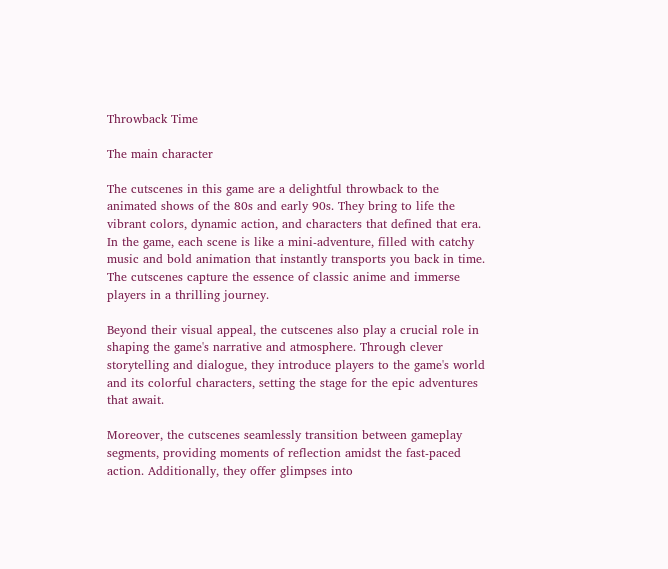Throwback Time

The main character

The cutscenes in this game are a delightful throwback to the animated shows of the 80s and early 90s. They bring to life the vibrant colors, dynamic action, and characters that defined that era. In the game, each scene is like a mini-adventure, filled with catchy music and bold animation that instantly transports you back in time. The cutscenes capture the essence of classic anime and immerse players in a thrilling journey.

Beyond their visual appeal, the cutscenes also play a crucial role in shaping the game's narrative and atmosphere. Through clever storytelling and dialogue, they introduce players to the game's world and its colorful characters, setting the stage for the epic adventures that await.

Moreover, the cutscenes seamlessly transition between gameplay segments, providing moments of reflection amidst the fast-paced action. Additionally, they offer glimpses into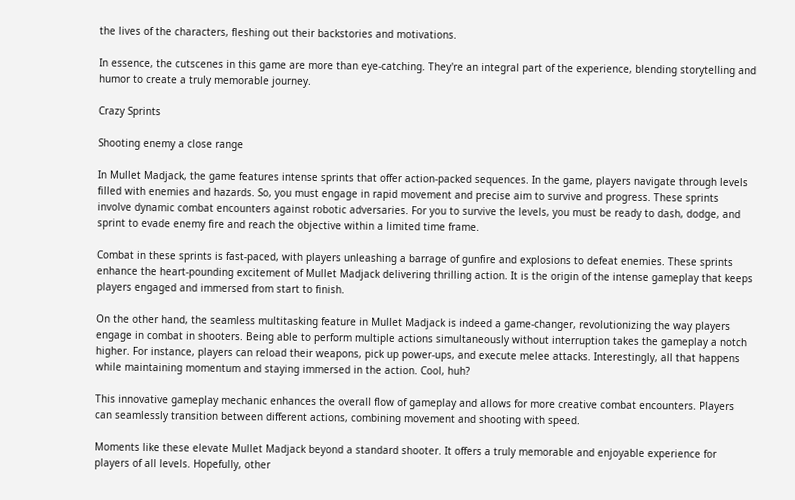the lives of the characters, fleshing out their backstories and motivations.

In essence, the cutscenes in this game are more than eye-catching. They're an integral part of the experience, blending storytelling and humor to create a truly memorable journey.

Crazy Sprints

Shooting enemy a close range

In Mullet Madjack, the game features intense sprints that offer action-packed sequences. In the game, players navigate through levels filled with enemies and hazards. So, you must engage in rapid movement and precise aim to survive and progress. These sprints involve dynamic combat encounters against robotic adversaries. For you to survive the levels, you must be ready to dash, dodge, and sprint to evade enemy fire and reach the objective within a limited time frame.

Combat in these sprints is fast-paced, with players unleashing a barrage of gunfire and explosions to defeat enemies. These sprints enhance the heart-pounding excitement of Mullet Madjack delivering thrilling action. It is the origin of the intense gameplay that keeps players engaged and immersed from start to finish.

On the other hand, the seamless multitasking feature in Mullet Madjack is indeed a game-changer, revolutionizing the way players engage in combat in shooters. Being able to perform multiple actions simultaneously without interruption takes the gameplay a notch higher. For instance, players can reload their weapons, pick up power-ups, and execute melee attacks. Interestingly, all that happens while maintaining momentum and staying immersed in the action. Cool, huh?

This innovative gameplay mechanic enhances the overall flow of gameplay and allows for more creative combat encounters. Players can seamlessly transition between different actions, combining movement and shooting with speed.

Moments like these elevate Mullet Madjack beyond a standard shooter. It offers a truly memorable and enjoyable experience for players of all levels. Hopefully, other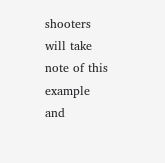shooters will take note of this example and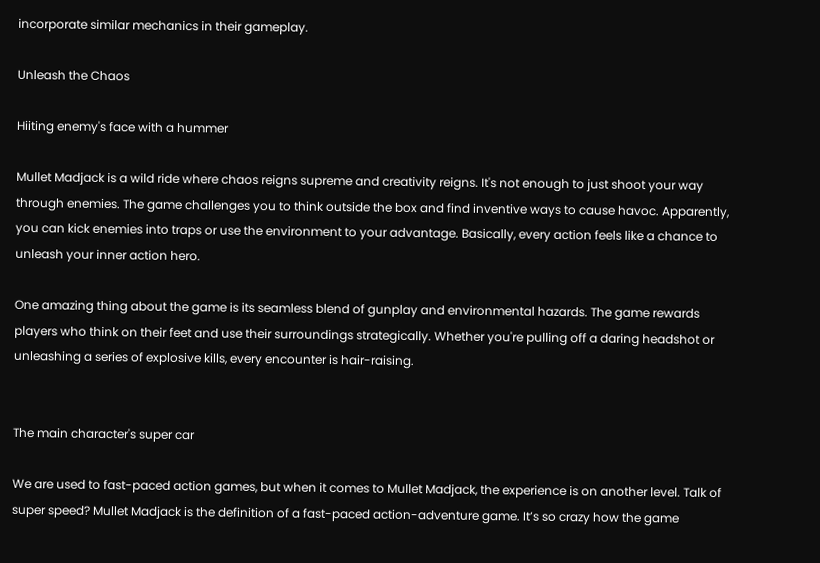incorporate similar mechanics in their gameplay.

Unleash the Chaos

Hiiting enemy's face with a hummer

Mullet Madjack is a wild ride where chaos reigns supreme and creativity reigns. It's not enough to just shoot your way through enemies. The game challenges you to think outside the box and find inventive ways to cause havoc. Apparently, you can kick enemies into traps or use the environment to your advantage. Basically, every action feels like a chance to unleash your inner action hero.

One amazing thing about the game is its seamless blend of gunplay and environmental hazards. The game rewards players who think on their feet and use their surroundings strategically. Whether you're pulling off a daring headshot or unleashing a series of explosive kills, every encounter is hair-raising.


The main character's super car

We are used to fast-paced action games, but when it comes to Mullet Madjack, the experience is on another level. Talk of super speed? Mullet Madjack is the definition of a fast-paced action-adventure game. It’s so crazy how the game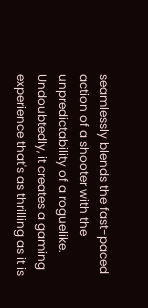seamlessly blends the fast-paced action of a shooter with the unpredictability of a roguelike. Undoubtedly, it creates a gaming experience that's as thrilling as it is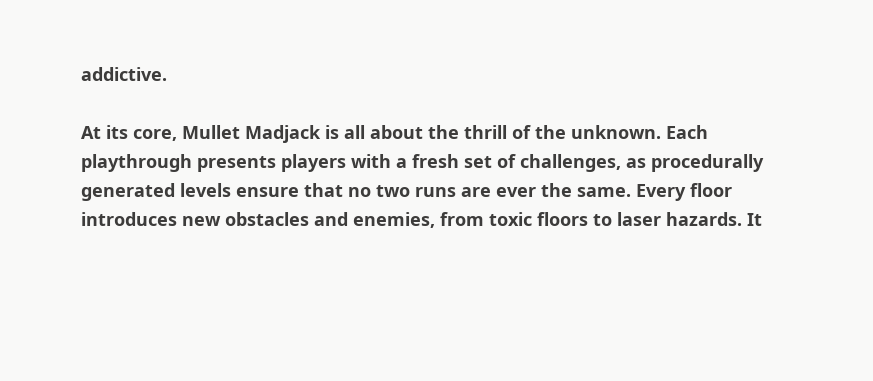addictive.

At its core, Mullet Madjack is all about the thrill of the unknown. Each playthrough presents players with a fresh set of challenges, as procedurally generated levels ensure that no two runs are ever the same. Every floor introduces new obstacles and enemies, from toxic floors to laser hazards. It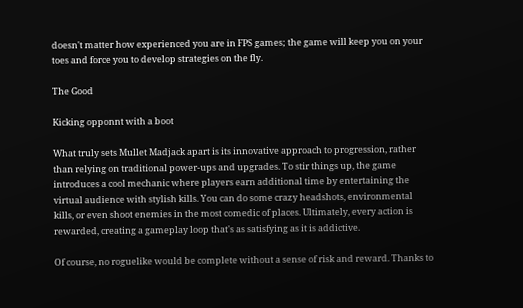doesn't matter how experienced you are in FPS games; the game will keep you on your toes and force you to develop strategies on the fly.

The Good

Kicking opponnt with a boot

What truly sets Mullet Madjack apart is its innovative approach to progression, rather than relying on traditional power-ups and upgrades. To stir things up, the game introduces a cool mechanic where players earn additional time by entertaining the virtual audience with stylish kills. You can do some crazy headshots, environmental kills, or even shoot enemies in the most comedic of places. Ultimately, every action is rewarded, creating a gameplay loop that's as satisfying as it is addictive.

Of course, no roguelike would be complete without a sense of risk and reward. Thanks to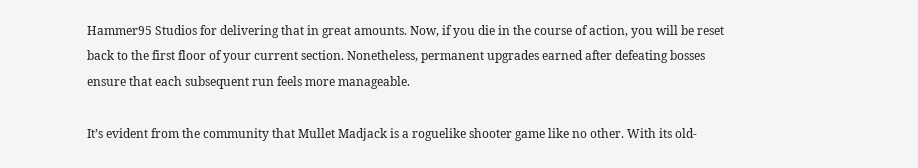Hammer95 Studios for delivering that in great amounts. Now, if you die in the course of action, you will be reset back to the first floor of your current section. Nonetheless, permanent upgrades earned after defeating bosses ensure that each subsequent run feels more manageable.

It’s evident from the community that Mullet Madjack is a roguelike shooter game like no other. With its old-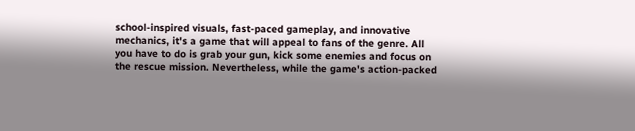school-inspired visuals, fast-paced gameplay, and innovative mechanics, it's a game that will appeal to fans of the genre. All you have to do is grab your gun, kick some enemies and focus on the rescue mission. Nevertheless, while the game's action-packed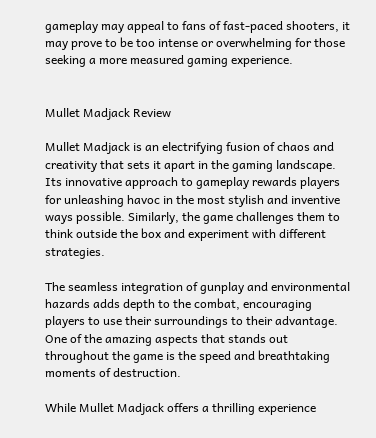gameplay may appeal to fans of fast-paced shooters, it may prove to be too intense or overwhelming for those seeking a more measured gaming experience.


Mullet Madjack Review

Mullet Madjack is an electrifying fusion of chaos and creativity that sets it apart in the gaming landscape. Its innovative approach to gameplay rewards players for unleashing havoc in the most stylish and inventive ways possible. Similarly, the game challenges them to think outside the box and experiment with different strategies.

The seamless integration of gunplay and environmental hazards adds depth to the combat, encouraging players to use their surroundings to their advantage. One of the amazing aspects that stands out throughout the game is the speed and breathtaking moments of destruction.

While Mullet Madjack offers a thrilling experience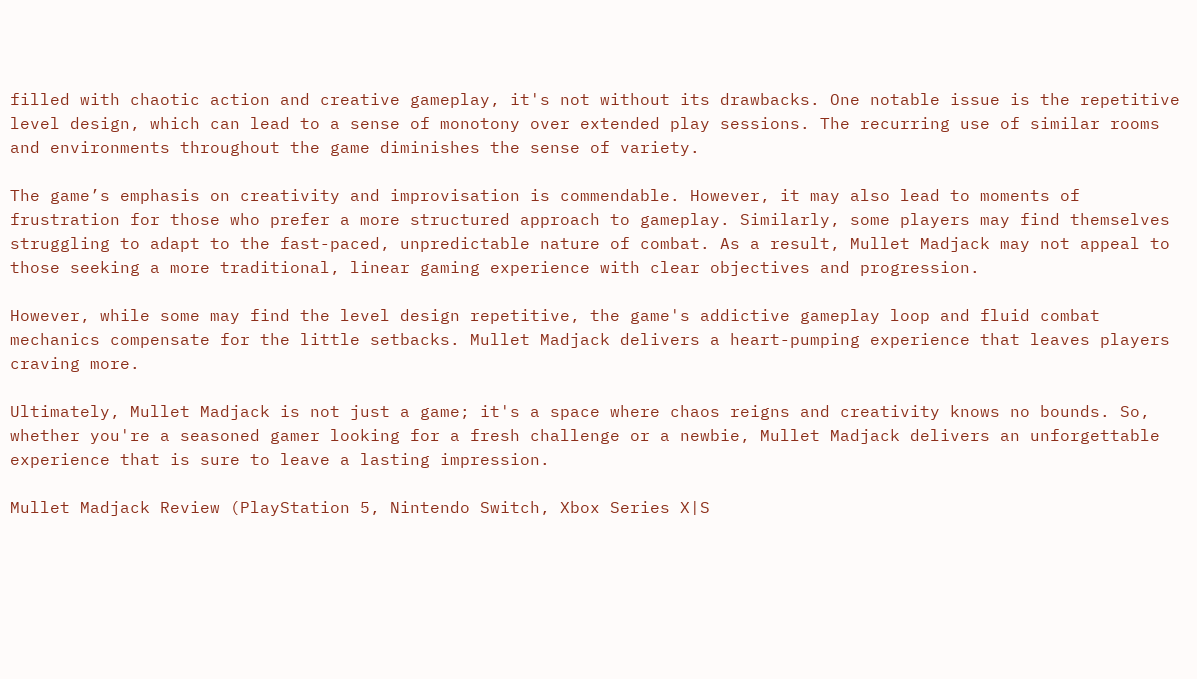filled with chaotic action and creative gameplay, it's not without its drawbacks. One notable issue is the repetitive level design, which can lead to a sense of monotony over extended play sessions. The recurring use of similar rooms and environments throughout the game diminishes the sense of variety.

The game’s emphasis on creativity and improvisation is commendable. However, it may also lead to moments of frustration for those who prefer a more structured approach to gameplay. Similarly, some players may find themselves struggling to adapt to the fast-paced, unpredictable nature of combat. As a result, Mullet Madjack may not appeal to those seeking a more traditional, linear gaming experience with clear objectives and progression.

However, while some may find the level design repetitive, the game's addictive gameplay loop and fluid combat mechanics compensate for the little setbacks. Mullet Madjack delivers a heart-pumping experience that leaves players craving more.

Ultimately, Mullet Madjack is not just a game; it's a space where chaos reigns and creativity knows no bounds. So, whether you're a seasoned gamer looking for a fresh challenge or a newbie, Mullet Madjack delivers an unforgettable experience that is sure to leave a lasting impression.

Mullet Madjack Review (PlayStation 5, Nintendo Switch, Xbox Series X|S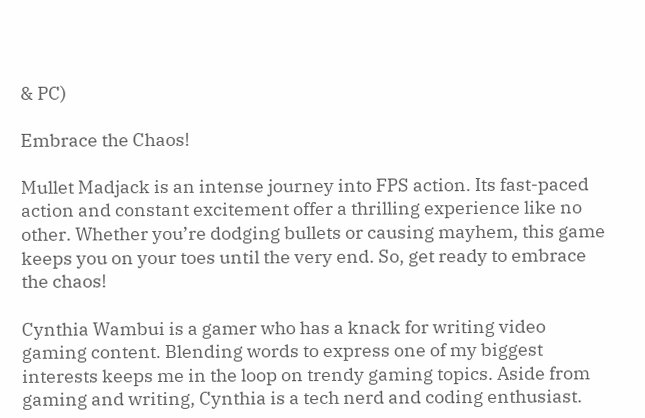& PC)

Embrace the Chaos!

Mullet Madjack is an intense journey into FPS action. Its fast-paced action and constant excitement offer a thrilling experience like no other. Whether you’re dodging bullets or causing mayhem, this game keeps you on your toes until the very end. So, get ready to embrace the chaos!

Cynthia Wambui is a gamer who has a knack for writing video gaming content. Blending words to express one of my biggest interests keeps me in the loop on trendy gaming topics. Aside from gaming and writing, Cynthia is a tech nerd and coding enthusiast.